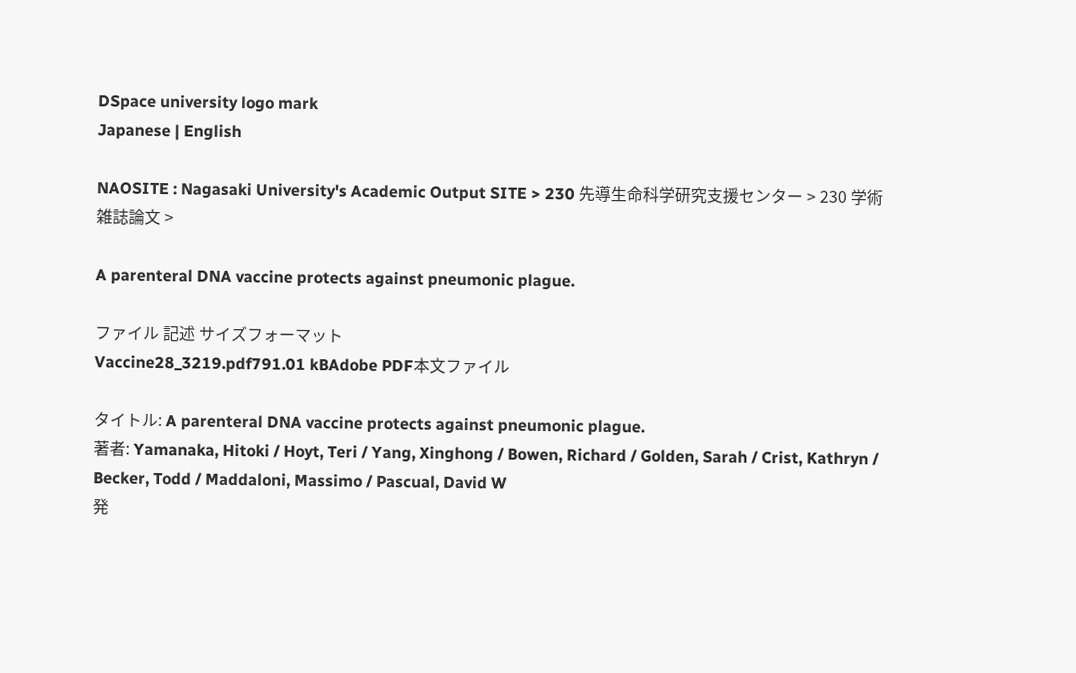DSpace university logo mark
Japanese | English

NAOSITE : Nagasaki University's Academic Output SITE > 230 先導生命科学研究支援センター > 230 学術雑誌論文 >

A parenteral DNA vaccine protects against pneumonic plague.

ファイル 記述 サイズフォーマット
Vaccine28_3219.pdf791.01 kBAdobe PDF本文ファイル

タイトル: A parenteral DNA vaccine protects against pneumonic plague.
著者: Yamanaka, Hitoki / Hoyt, Teri / Yang, Xinghong / Bowen, Richard / Golden, Sarah / Crist, Kathryn / Becker, Todd / Maddaloni, Massimo / Pascual, David W
発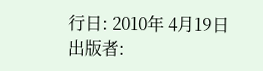行日: 2010年 4月19日
出版者: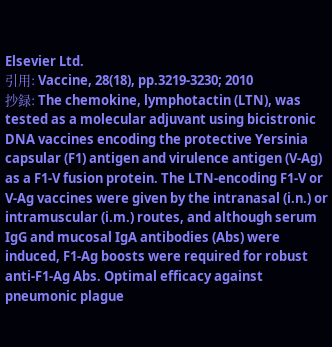Elsevier Ltd.
引用: Vaccine, 28(18), pp.3219-3230; 2010
抄録: The chemokine, lymphotactin (LTN), was tested as a molecular adjuvant using bicistronic DNA vaccines encoding the protective Yersinia capsular (F1) antigen and virulence antigen (V-Ag) as a F1-V fusion protein. The LTN-encoding F1-V or V-Ag vaccines were given by the intranasal (i.n.) or intramuscular (i.m.) routes, and although serum IgG and mucosal IgA antibodies (Abs) were induced, F1-Ag boosts were required for robust anti-F1-Ag Abs. Optimal efficacy against pneumonic plague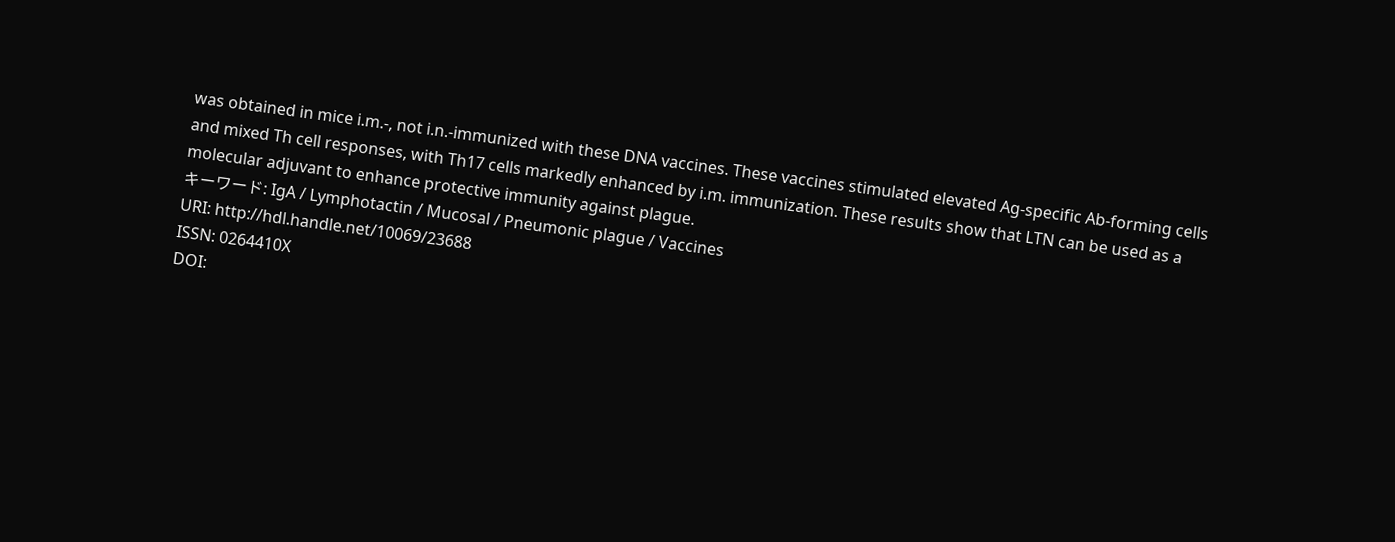was obtained in mice i.m.-, not i.n.-immunized with these DNA vaccines. These vaccines stimulated elevated Ag-specific Ab-forming cells and mixed Th cell responses, with Th17 cells markedly enhanced by i.m. immunization. These results show that LTN can be used as a molecular adjuvant to enhance protective immunity against plague.
キーワード: IgA / Lymphotactin / Mucosal / Pneumonic plague / Vaccines
URI: http://hdl.handle.net/10069/23688
ISSN: 0264410X
DOI: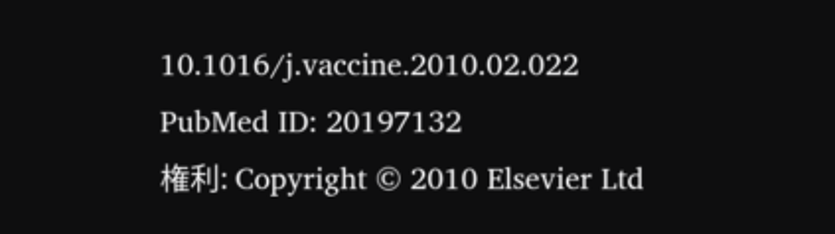10.1016/j.vaccine.2010.02.022
PubMed ID: 20197132
権利: Copyright © 2010 Elsevier Ltd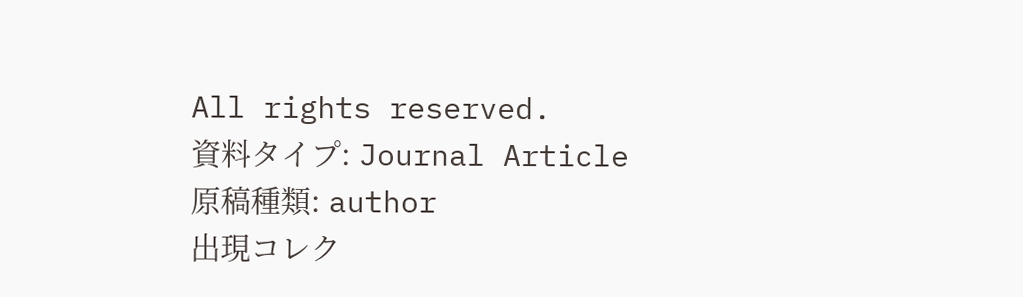All rights reserved.
資料タイプ: Journal Article
原稿種類: author
出現コレク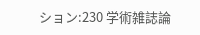ション:230 学術雑誌論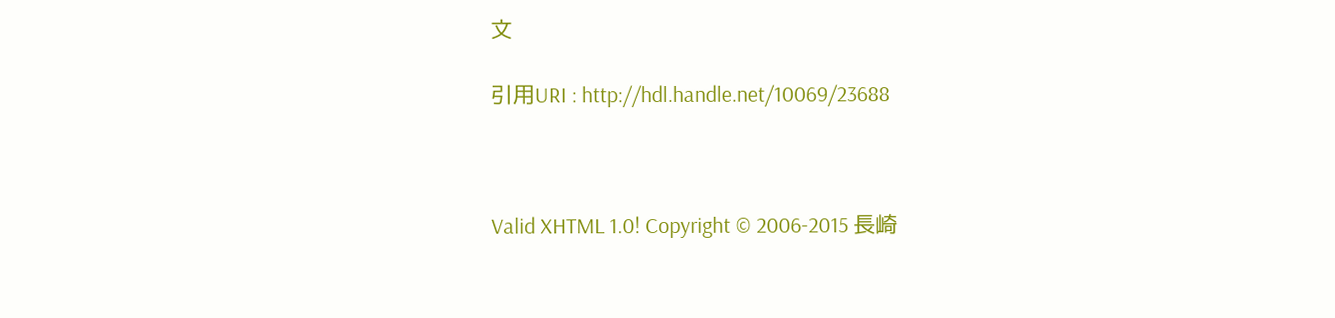文

引用URI : http://hdl.handle.net/10069/23688



Valid XHTML 1.0! Copyright © 2006-2015 長崎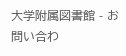大学附属図書館 - お問い合わ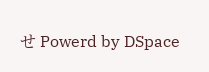せ Powerd by DSpace